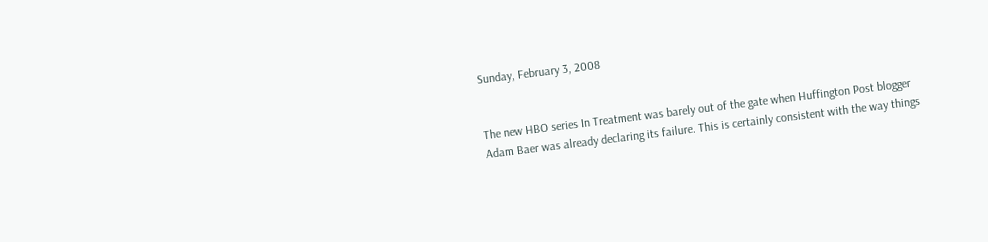Sunday, February 3, 2008


The new HBO series In Treatment was barely out of the gate when Huffington Post blogger Adam Baer was already declaring its failure. This is certainly consistent with the way things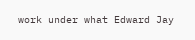work under what Edward Jay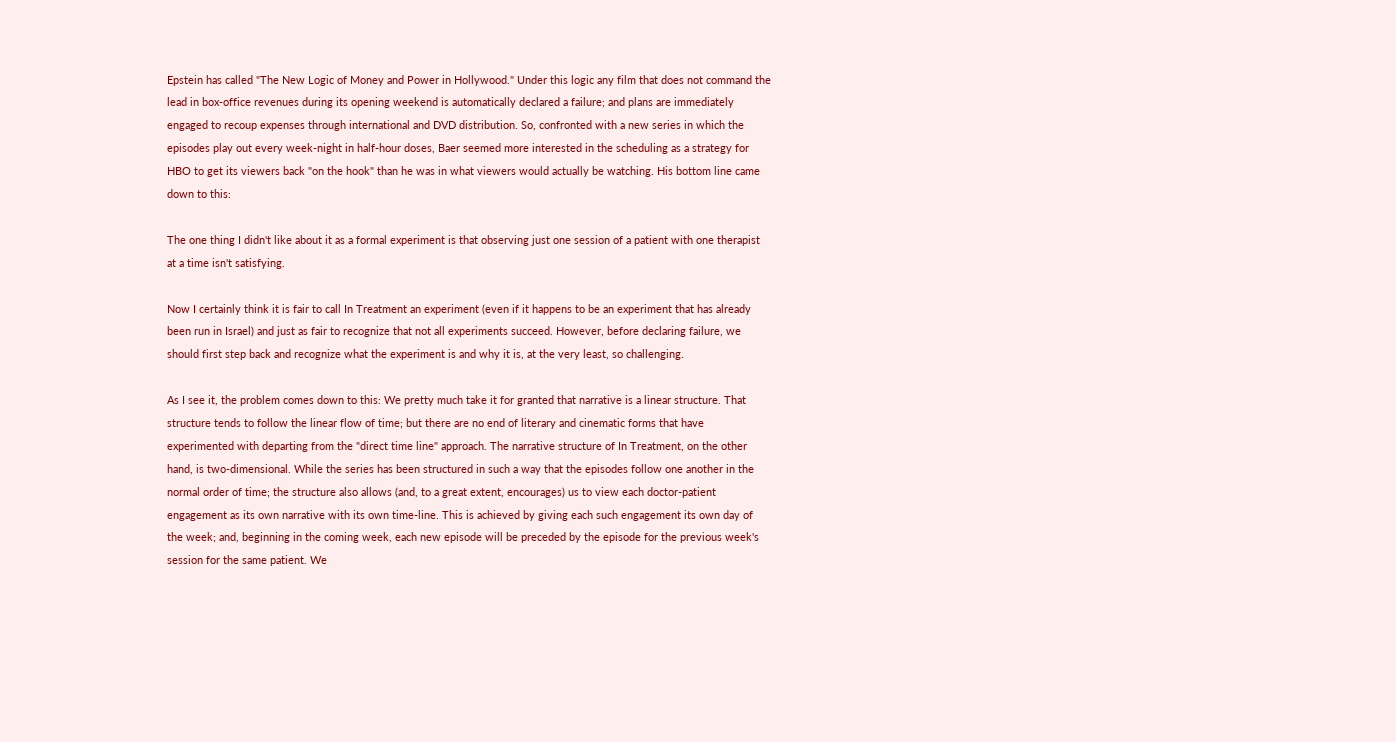Epstein has called "The New Logic of Money and Power in Hollywood." Under this logic any film that does not command the lead in box-office revenues during its opening weekend is automatically declared a failure; and plans are immediately engaged to recoup expenses through international and DVD distribution. So, confronted with a new series in which the episodes play out every week-night in half-hour doses, Baer seemed more interested in the scheduling as a strategy for HBO to get its viewers back "on the hook" than he was in what viewers would actually be watching. His bottom line came down to this:

The one thing I didn't like about it as a formal experiment is that observing just one session of a patient with one therapist at a time isn't satisfying.

Now I certainly think it is fair to call In Treatment an experiment (even if it happens to be an experiment that has already been run in Israel) and just as fair to recognize that not all experiments succeed. However, before declaring failure, we should first step back and recognize what the experiment is and why it is, at the very least, so challenging.

As I see it, the problem comes down to this: We pretty much take it for granted that narrative is a linear structure. That structure tends to follow the linear flow of time; but there are no end of literary and cinematic forms that have experimented with departing from the "direct time line" approach. The narrative structure of In Treatment, on the other hand, is two-dimensional. While the series has been structured in such a way that the episodes follow one another in the normal order of time; the structure also allows (and, to a great extent, encourages) us to view each doctor-patient engagement as its own narrative with its own time-line. This is achieved by giving each such engagement its own day of the week; and, beginning in the coming week, each new episode will be preceded by the episode for the previous week's session for the same patient. We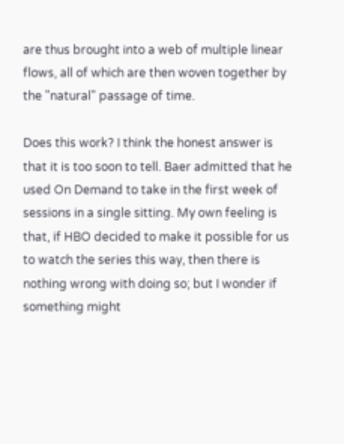are thus brought into a web of multiple linear flows, all of which are then woven together by the "natural" passage of time.

Does this work? I think the honest answer is that it is too soon to tell. Baer admitted that he used On Demand to take in the first week of sessions in a single sitting. My own feeling is that, if HBO decided to make it possible for us to watch the series this way, then there is nothing wrong with doing so; but I wonder if something might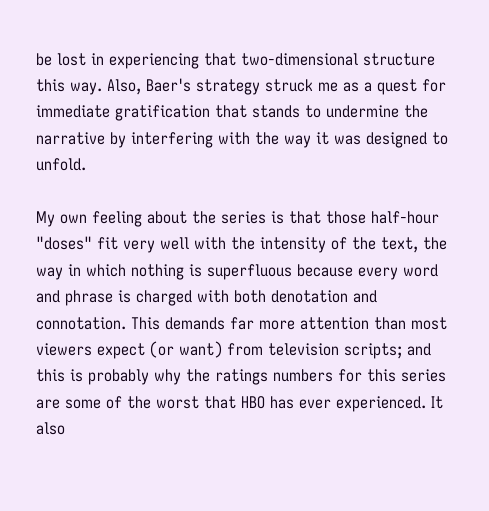be lost in experiencing that two-dimensional structure this way. Also, Baer's strategy struck me as a quest for immediate gratification that stands to undermine the narrative by interfering with the way it was designed to unfold.

My own feeling about the series is that those half-hour "doses" fit very well with the intensity of the text, the way in which nothing is superfluous because every word and phrase is charged with both denotation and connotation. This demands far more attention than most viewers expect (or want) from television scripts; and this is probably why the ratings numbers for this series are some of the worst that HBO has ever experienced. It also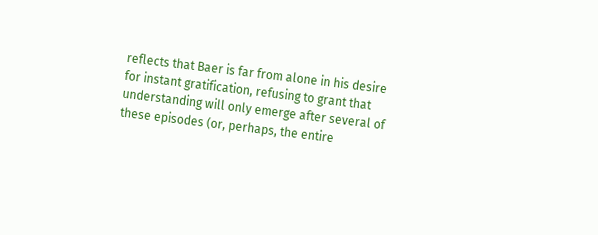reflects that Baer is far from alone in his desire for instant gratification, refusing to grant that understanding will only emerge after several of these episodes (or, perhaps, the entire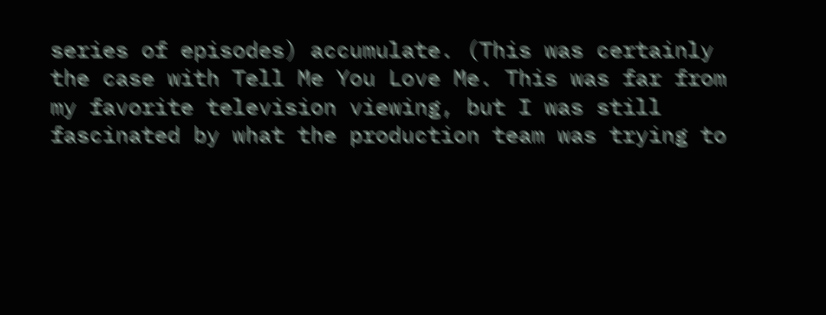series of episodes) accumulate. (This was certainly the case with Tell Me You Love Me. This was far from my favorite television viewing, but I was still fascinated by what the production team was trying to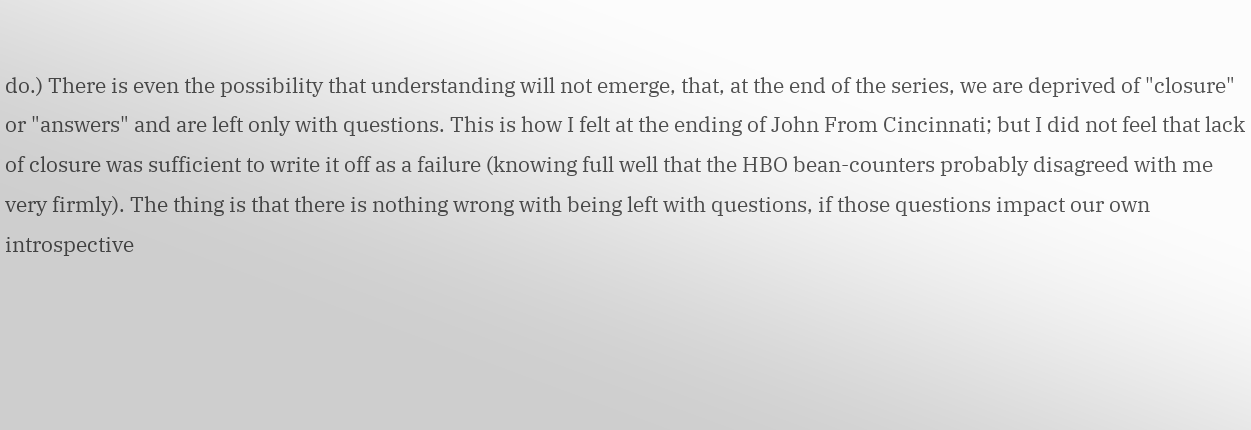do.) There is even the possibility that understanding will not emerge, that, at the end of the series, we are deprived of "closure" or "answers" and are left only with questions. This is how I felt at the ending of John From Cincinnati; but I did not feel that lack of closure was sufficient to write it off as a failure (knowing full well that the HBO bean-counters probably disagreed with me very firmly). The thing is that there is nothing wrong with being left with questions, if those questions impact our own introspective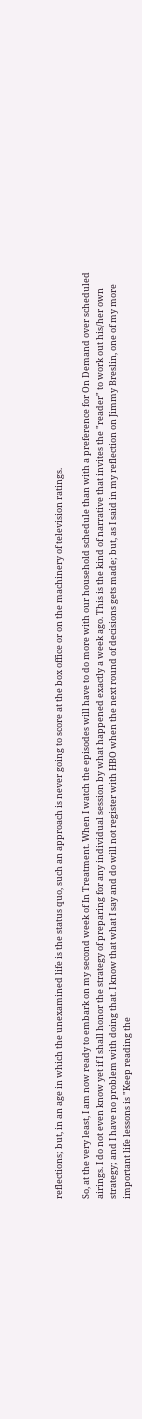reflections; but, in an age in which the unexamined life is the status quo, such an approach is never going to score at the box office or on the machinery of television ratings.

So, at the very least, I am now ready to embark on my second week of In Treatment. When I watch the episodes will have to do more with our household schedule than with a preference for On Demand over scheduled airings. I do not even know yet if I shall honor the strategy of preparing for any individual session by what happened exactly a week ago. This is the kind of narrative that invites the "reader" to work out his/her own strategy; and I have no problem with doing that. I know that what I say and do will not register with HBO when the next round of decisions gets made; but, as I said in my reflection on Jimmy Breslin, one of my more important life lessons is "Keep reading the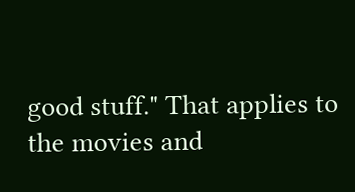good stuff." That applies to the movies and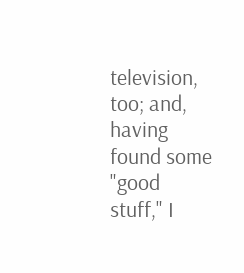television, too; and, having found some "good stuff," I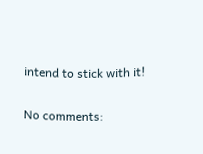intend to stick with it!

No comments: